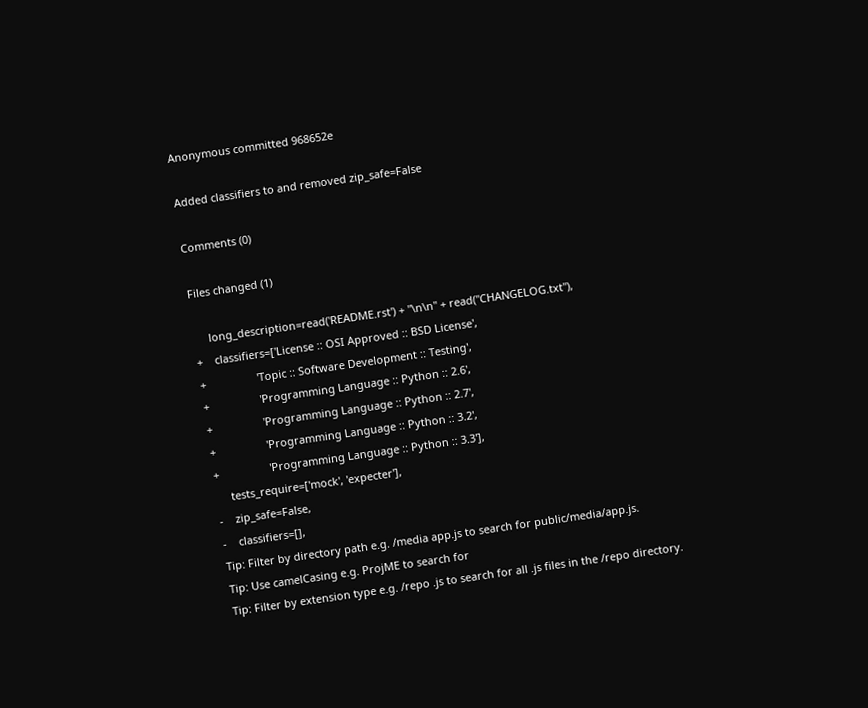Anonymous committed 968652e

Added classifiers to and removed zip_safe=False

Comments (0)

Files changed (1)

     long_description=read('README.rst') + "\n\n" + read("CHANGELOG.txt"),
+    classifiers=['License :: OSI Approved :: BSD License',
+                 'Topic :: Software Development :: Testing',
+                 'Programming Language :: Python :: 2.6',
+                 'Programming Language :: Python :: 2.7',
+                 'Programming Language :: Python :: 3.2',
+                 'Programming Language :: Python :: 3.3'],
     tests_require=['mock', 'expecter'],
-    zip_safe=False,
-    classifiers=[],
Tip: Filter by directory path e.g. /media app.js to search for public/media/app.js.
Tip: Use camelCasing e.g. ProjME to search for
Tip: Filter by extension type e.g. /repo .js to search for all .js files in the /repo directory.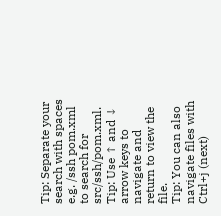Tip: Separate your search with spaces e.g. /ssh pom.xml to search for src/ssh/pom.xml.
Tip: Use ↑ and ↓ arrow keys to navigate and return to view the file.
Tip: You can also navigate files with Ctrl+j (next)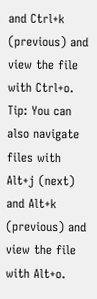and Ctrl+k (previous) and view the file with Ctrl+o.
Tip: You can also navigate files with Alt+j (next) and Alt+k (previous) and view the file with Alt+o.